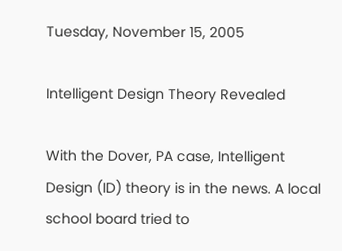Tuesday, November 15, 2005

Intelligent Design Theory Revealed

With the Dover, PA case, Intelligent Design (ID) theory is in the news. A local school board tried to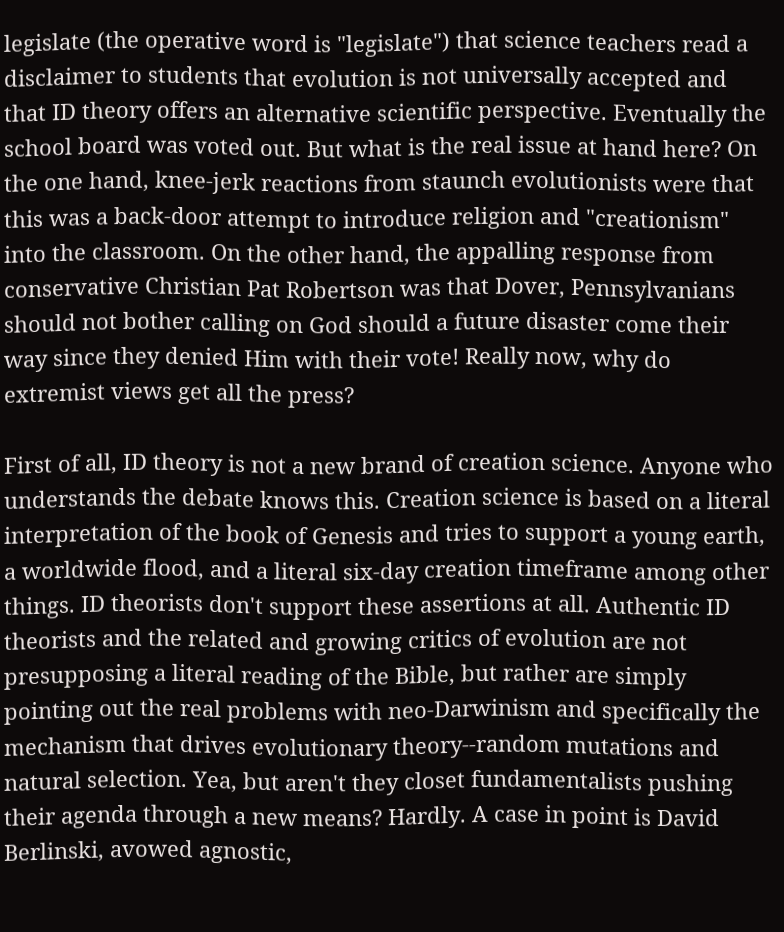legislate (the operative word is "legislate") that science teachers read a disclaimer to students that evolution is not universally accepted and that ID theory offers an alternative scientific perspective. Eventually the school board was voted out. But what is the real issue at hand here? On the one hand, knee-jerk reactions from staunch evolutionists were that this was a back-door attempt to introduce religion and "creationism" into the classroom. On the other hand, the appalling response from conservative Christian Pat Robertson was that Dover, Pennsylvanians should not bother calling on God should a future disaster come their way since they denied Him with their vote! Really now, why do extremist views get all the press?

First of all, ID theory is not a new brand of creation science. Anyone who understands the debate knows this. Creation science is based on a literal interpretation of the book of Genesis and tries to support a young earth, a worldwide flood, and a literal six-day creation timeframe among other things. ID theorists don't support these assertions at all. Authentic ID theorists and the related and growing critics of evolution are not presupposing a literal reading of the Bible, but rather are simply pointing out the real problems with neo-Darwinism and specifically the mechanism that drives evolutionary theory--random mutations and natural selection. Yea, but aren't they closet fundamentalists pushing their agenda through a new means? Hardly. A case in point is David Berlinski, avowed agnostic,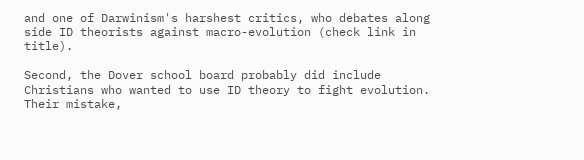and one of Darwinism's harshest critics, who debates along side ID theorists against macro-evolution (check link in title).

Second, the Dover school board probably did include Christians who wanted to use ID theory to fight evolution. Their mistake,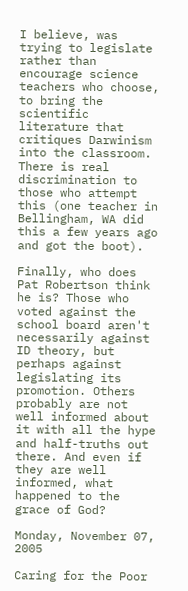I believe, was trying to legislate rather than encourage science teachers who choose, to bring the scientific literature that critiques Darwinism into the classroom. There is real discrimination to those who attempt this (one teacher in Bellingham, WA did this a few years ago and got the boot).

Finally, who does Pat Robertson think he is? Those who voted against the school board aren't necessarily against ID theory, but perhaps against legislating its promotion. Others probably are not well informed about it with all the hype and half-truths out there. And even if they are well informed, what happened to the grace of God?

Monday, November 07, 2005

Caring for the Poor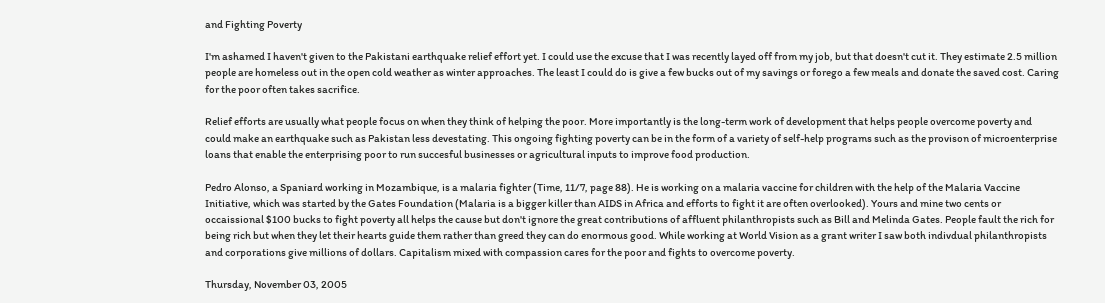and Fighting Poverty

I'm ashamed I haven't given to the Pakistani earthquake relief effort yet. I could use the excuse that I was recently layed off from my job, but that doesn't cut it. They estimate 2.5 million people are homeless out in the open cold weather as winter approaches. The least I could do is give a few bucks out of my savings or forego a few meals and donate the saved cost. Caring for the poor often takes sacrifice.

Relief efforts are usually what people focus on when they think of helping the poor. More importantly is the long-term work of development that helps people overcome poverty and could make an earthquake such as Pakistan less devestating. This ongoing fighting poverty can be in the form of a variety of self-help programs such as the provison of microenterprise loans that enable the enterprising poor to run succesful businesses or agricultural inputs to improve food production.

Pedro Alonso, a Spaniard working in Mozambique, is a malaria fighter (Time, 11/7, page 88). He is working on a malaria vaccine for children with the help of the Malaria Vaccine Initiative, which was started by the Gates Foundation (Malaria is a bigger killer than AIDS in Africa and efforts to fight it are often overlooked). Yours and mine two cents or occaissional $100 bucks to fight poverty all helps the cause but don't ignore the great contributions of affluent philanthropists such as Bill and Melinda Gates. People fault the rich for being rich but when they let their hearts guide them rather than greed they can do enormous good. While working at World Vision as a grant writer I saw both indivdual philanthropists and corporations give millions of dollars. Capitalism mixed with compassion cares for the poor and fights to overcome poverty.

Thursday, November 03, 2005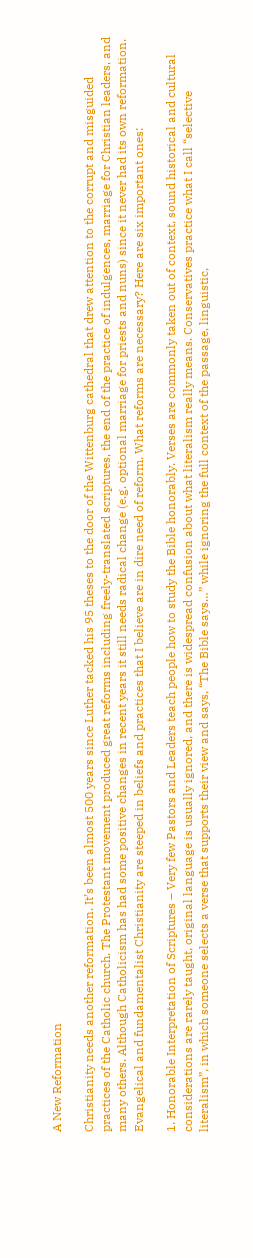A New Reformation

Christianity needs another reformation. It’s been almost 500 years since Luther tacked his 95 theses to the door of the Wittenburg cathedral that drew attention to the corrupt and misguided practices of the Catholic church. The Protestant movement produced great reforms including freely-translated scriptures, the end of the practice of indulgences, marriage for Christian leaders, and many others. Although Catholicism has had some positive changes in recent years it still needs radical change (e.g. optional marriage for priests and nuns) since it never had its own reformation. Evangelical and fundamentalist Christianity are steeped in beliefs and practices that I believe are in dire need of reform. What reforms are necessary? Here are six important ones:

1. Honorable Interpretation of Scriptures – Very few Pastors and Leaders teach people how to study the Bible honorably. Verses are commonly taken out of context, sound historical and cultural considerations are rarely taught, original language is usually ignored, and there is widespread confusion about what literalism really means. Conservatives practice what I call “selective literalism”, in which someone selects a verse that supports their view and says, “The Bible says…” while ignoring the full context of the passage, linguistic,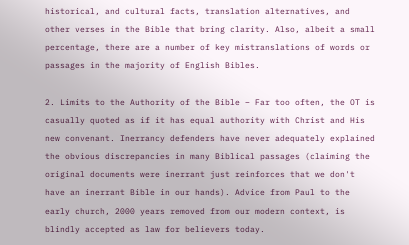historical, and cultural facts, translation alternatives, and other verses in the Bible that bring clarity. Also, albeit a small percentage, there are a number of key mistranslations of words or passages in the majority of English Bibles.

2. Limits to the Authority of the Bible – Far too often, the OT is casually quoted as if it has equal authority with Christ and His new convenant. Inerrancy defenders have never adequately explained the obvious discrepancies in many Biblical passages (claiming the original documents were inerrant just reinforces that we don't have an inerrant Bible in our hands). Advice from Paul to the early church, 2000 years removed from our modern context, is blindly accepted as law for believers today.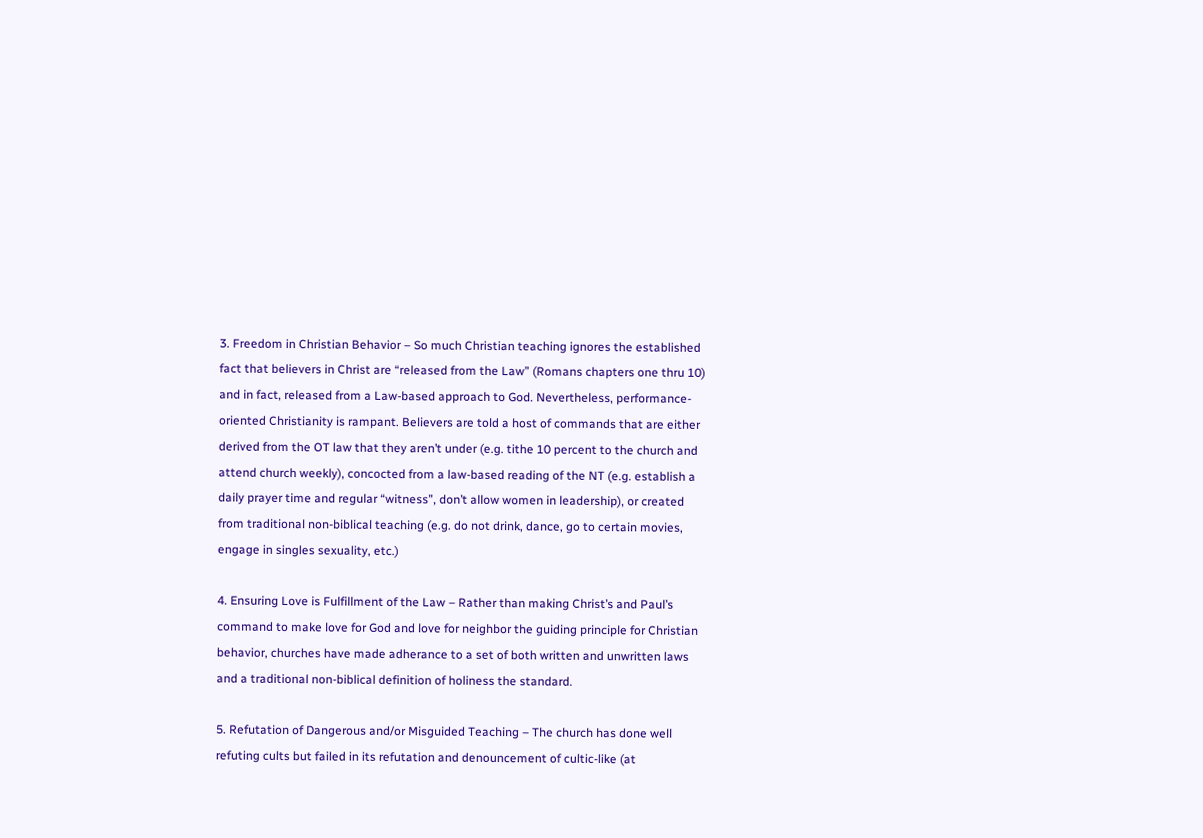3. Freedom in Christian Behavior – So much Christian teaching ignores the established fact that believers in Christ are “released from the Law” (Romans chapters one thru 10) and in fact, released from a Law-based approach to God. Nevertheless, performance-oriented Christianity is rampant. Believers are told a host of commands that are either derived from the OT law that they aren’t under (e.g. tithe 10 percent to the church and attend church weekly), concocted from a law-based reading of the NT (e.g. establish a daily prayer time and regular “witness”, don’t allow women in leadership), or created from traditional non-biblical teaching (e.g. do not drink, dance, go to certain movies, engage in singles sexuality, etc.)

4. Ensuring Love is Fulfillment of the Law – Rather than making Christ’s and Paul’s command to make love for God and love for neighbor the guiding principle for Christian behavior, churches have made adherance to a set of both written and unwritten laws and a traditional non-biblical definition of holiness the standard.

5. Refutation of Dangerous and/or Misguided Teaching – The church has done well refuting cults but failed in its refutation and denouncement of cultic-like (at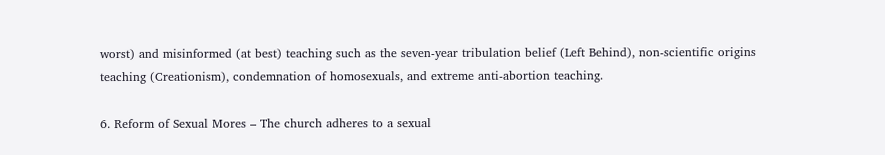worst) and misinformed (at best) teaching such as the seven-year tribulation belief (Left Behind), non-scientific origins teaching (Creationism), condemnation of homosexuals, and extreme anti-abortion teaching.

6. Reform of Sexual Mores – The church adheres to a sexual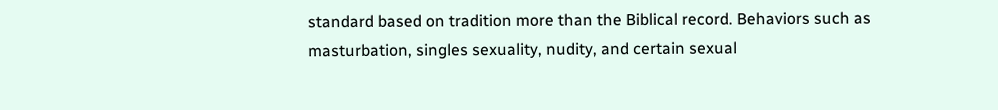standard based on tradition more than the Biblical record. Behaviors such as masturbation, singles sexuality, nudity, and certain sexual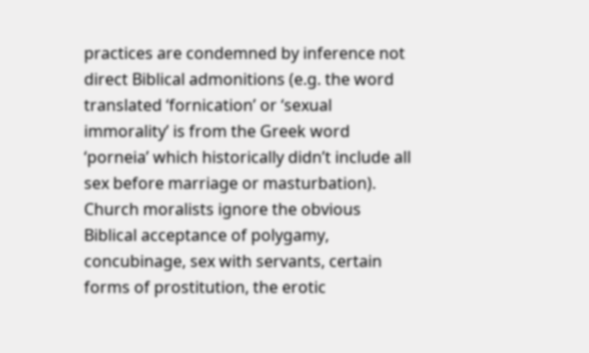practices are condemned by inference not direct Biblical admonitions (e.g. the word translated ‘fornication’ or ‘sexual immorality’ is from the Greek word ‘porneia’ which historically didn’t include all sex before marriage or masturbation). Church moralists ignore the obvious Biblical acceptance of polygamy, concubinage, sex with servants, certain forms of prostitution, the erotic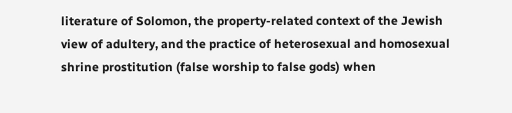literature of Solomon, the property-related context of the Jewish view of adultery, and the practice of heterosexual and homosexual shrine prostitution (false worship to false gods) when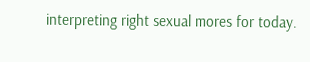interpreting right sexual mores for today.